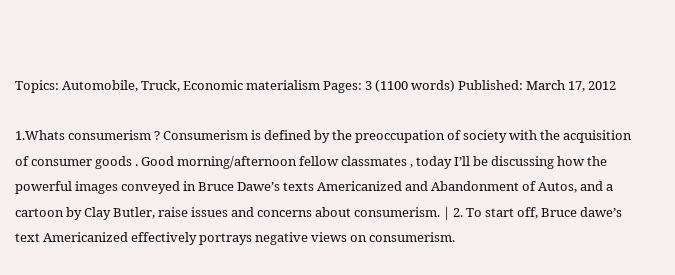Topics: Automobile, Truck, Economic materialism Pages: 3 (1100 words) Published: March 17, 2012

1.Whats consumerism ? Consumerism is defined by the preoccupation of society with the acquisition of consumer goods . Good morning/afternoon fellow classmates , today I’ll be discussing how the powerful images conveyed in Bruce Dawe’s texts Americanized and Abandonment of Autos, and a cartoon by Clay Butler, raise issues and concerns about consumerism. | 2. To start off, Bruce dawe’s text Americanized effectively portrays negative views on consumerism.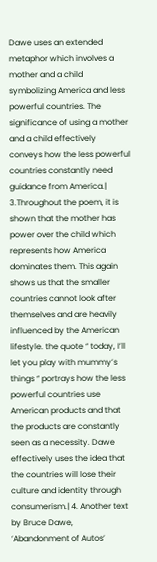Dawe uses an extended metaphor which involves a mother and a child symbolizing America and less powerful countries. The significance of using a mother and a child effectively conveys how the less powerful countries constantly need guidance from America.| 3.Throughout the poem, it is shown that the mother has power over the child which represents how America dominates them. This again shows us that the smaller countries cannot look after themselves and are heavily influenced by the American lifestyle. the quote “ today, I’ll let you play with mummy’s things “ portrays how the less powerful countries use American products and that the products are constantly seen as a necessity. Dawe effectively uses the idea that the countries will lose their culture and identity through consumerism.| 4. Another text by Bruce Dawe, ‘Abandonment of Autos’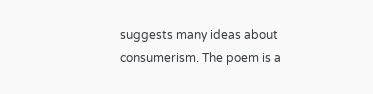suggests many ideas about consumerism. The poem is a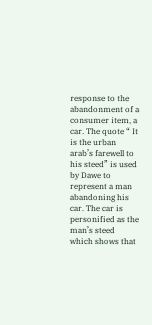response to the abandonment of a consumer item, a car. The quote “ It is the urban arab’s farewell to his steed” is used by Dawe to represent a man abandoning his car. The car is personified as the man’s steed which shows that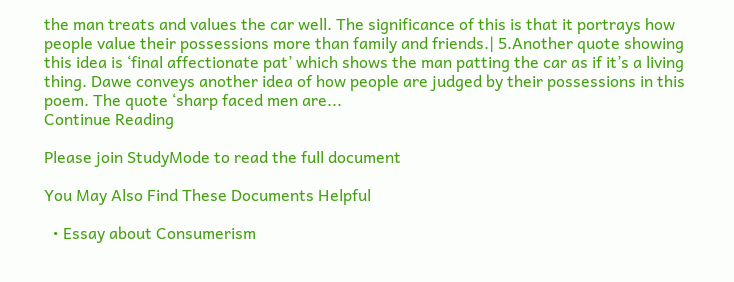the man treats and values the car well. The significance of this is that it portrays how people value their possessions more than family and friends.| 5.Another quote showing this idea is ‘final affectionate pat’ which shows the man patting the car as if it’s a living thing. Dawe conveys another idea of how people are judged by their possessions in this poem. The quote ‘sharp faced men are...
Continue Reading

Please join StudyMode to read the full document

You May Also Find These Documents Helpful

  • Essay about Consumerism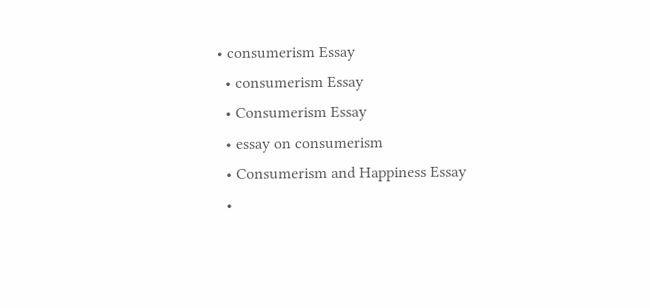• consumerism Essay
  • consumerism Essay
  • Consumerism Essay
  • essay on consumerism
  • Consumerism and Happiness Essay
  •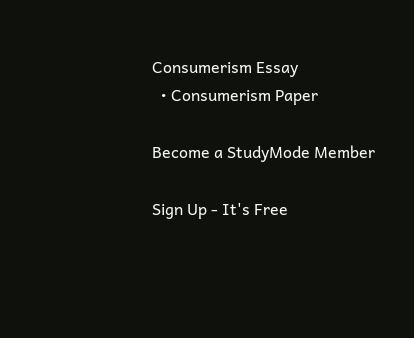Consumerism Essay
  • Consumerism Paper

Become a StudyMode Member

Sign Up - It's Free